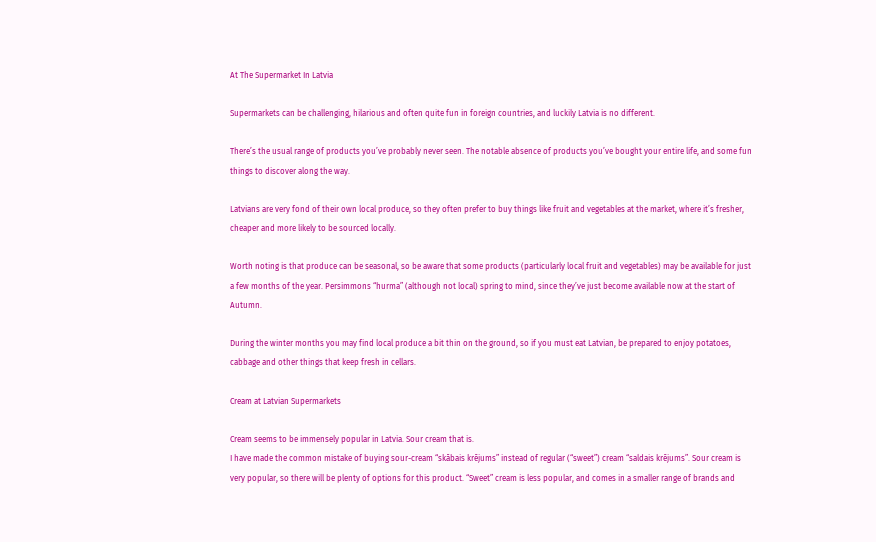At The Supermarket In Latvia

Supermarkets can be challenging, hilarious and often quite fun in foreign countries, and luckily Latvia is no different.

There’s the usual range of products you’ve probably never seen. The notable absence of products you’ve bought your entire life, and some fun things to discover along the way.

Latvians are very fond of their own local produce, so they often prefer to buy things like fruit and vegetables at the market, where it’s fresher, cheaper and more likely to be sourced locally.

Worth noting is that produce can be seasonal, so be aware that some products (particularly local fruit and vegetables) may be available for just a few months of the year. Persimmons “hurma” (although not local) spring to mind, since they’ve just become available now at the start of Autumn.

During the winter months you may find local produce a bit thin on the ground, so if you must eat Latvian, be prepared to enjoy potatoes, cabbage and other things that keep fresh in cellars.

Cream at Latvian Supermarkets

Cream seems to be immensely popular in Latvia. Sour cream that is.
I have made the common mistake of buying sour-cream “skābais krējums” instead of regular (“sweet”) cream “saldais krējums”. Sour cream is very popular, so there will be plenty of options for this product. “Sweet” cream is less popular, and comes in a smaller range of brands and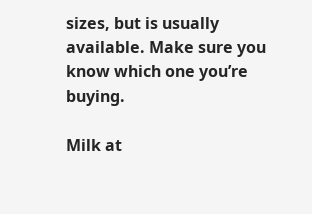sizes, but is usually available. Make sure you know which one you’re buying.

Milk at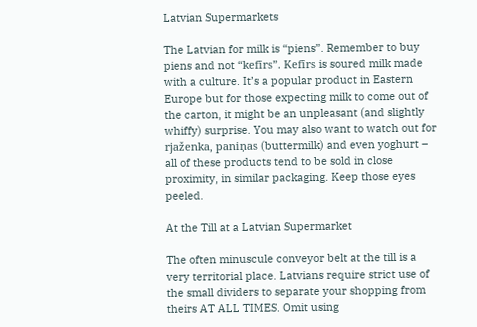Latvian Supermarkets

The Latvian for milk is “piens”. Remember to buy piens and not “kefīrs”. Kefīrs is soured milk made with a culture. It’s a popular product in Eastern Europe but for those expecting milk to come out of the carton, it might be an unpleasant (and slightly whiffy) surprise. You may also want to watch out for rjaženka, paniņas (buttermilk) and even yoghurt – all of these products tend to be sold in close proximity, in similar packaging. Keep those eyes peeled.

At the Till at a Latvian Supermarket

The often minuscule conveyor belt at the till is a very territorial place. Latvians require strict use of the small dividers to separate your shopping from theirs AT ALL TIMES. Omit using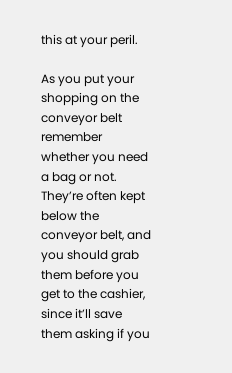this at your peril.

As you put your shopping on the conveyor belt remember whether you need a bag or not. They’re often kept below the conveyor belt, and you should grab them before you get to the cashier, since it’ll save them asking if you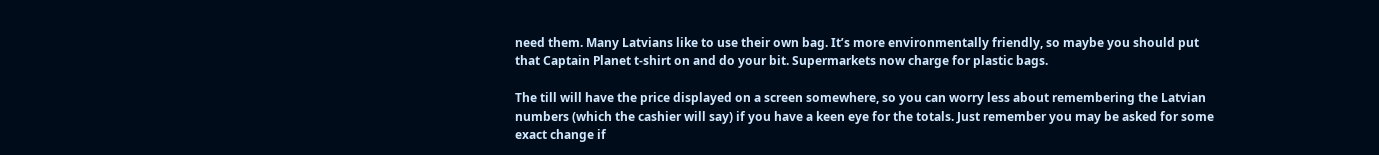need them. Many Latvians like to use their own bag. It’s more environmentally friendly, so maybe you should put that Captain Planet t-shirt on and do your bit. Supermarkets now charge for plastic bags.

The till will have the price displayed on a screen somewhere, so you can worry less about remembering the Latvian numbers (which the cashier will say) if you have a keen eye for the totals. Just remember you may be asked for some exact change if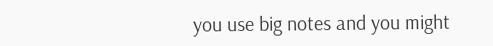you use big notes and you might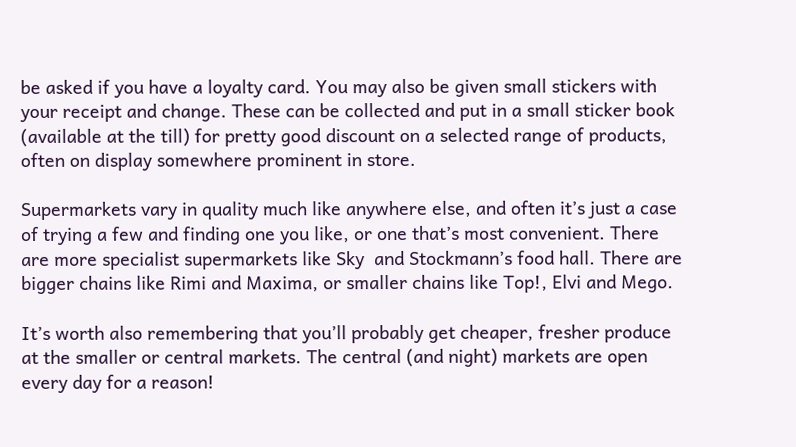be asked if you have a loyalty card. You may also be given small stickers with your receipt and change. These can be collected and put in a small sticker book (available at the till) for pretty good discount on a selected range of products, often on display somewhere prominent in store.

Supermarkets vary in quality much like anywhere else, and often it’s just a case of trying a few and finding one you like, or one that’s most convenient. There are more specialist supermarkets like Sky  and Stockmann’s food hall. There are bigger chains like Rimi and Maxima, or smaller chains like Top!, Elvi and Mego.

It’s worth also remembering that you’ll probably get cheaper, fresher produce at the smaller or central markets. The central (and night) markets are open every day for a reason!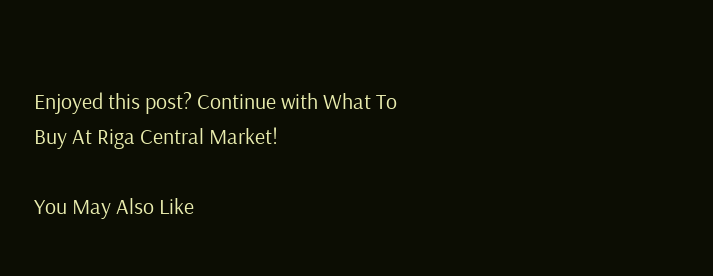Enjoyed this post? Continue with What To Buy At Riga Central Market!

You May Also Like